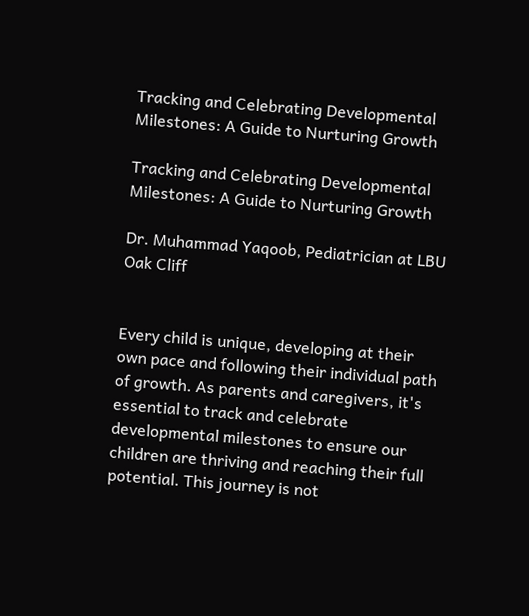Tracking and Celebrating Developmental Milestones: A Guide to Nurturing Growth

Tracking and Celebrating Developmental Milestones: A Guide to Nurturing Growth

Dr. Muhammad Yaqoob, Pediatrician at LBU Oak Cliff


Every child is unique, developing at their own pace and following their individual path of growth. As parents and caregivers, it's essential to track and celebrate developmental milestones to ensure our children are thriving and reaching their full potential. This journey is not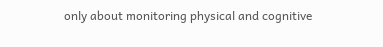only about monitoring physical and cognitive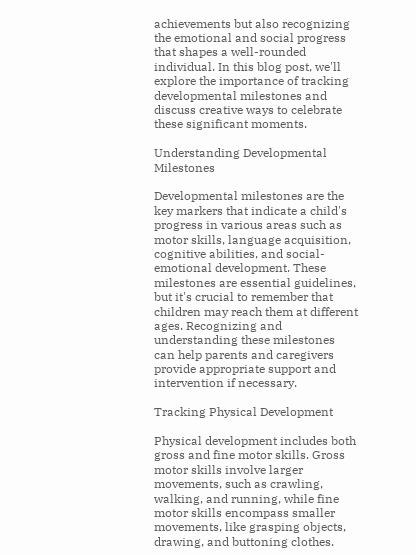achievements but also recognizing the emotional and social progress that shapes a well-rounded individual. In this blog post, we'll explore the importance of tracking developmental milestones and discuss creative ways to celebrate these significant moments.

Understanding Developmental Milestones

Developmental milestones are the key markers that indicate a child's progress in various areas such as motor skills, language acquisition, cognitive abilities, and social-emotional development. These milestones are essential guidelines, but it's crucial to remember that children may reach them at different ages. Recognizing and understanding these milestones can help parents and caregivers provide appropriate support and intervention if necessary.

Tracking Physical Development

Physical development includes both gross and fine motor skills. Gross motor skills involve larger movements, such as crawling, walking, and running, while fine motor skills encompass smaller movements, like grasping objects, drawing, and buttoning clothes.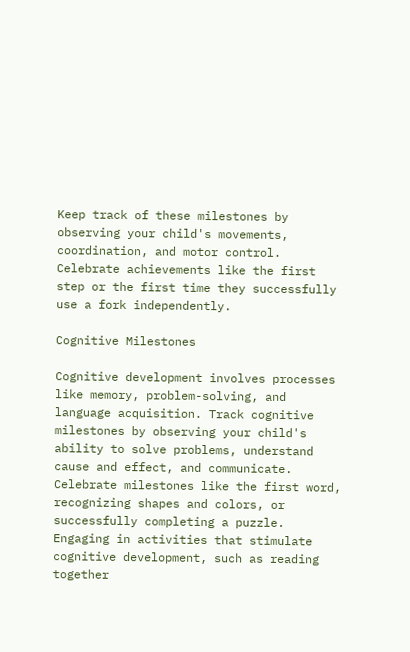Keep track of these milestones by observing your child's movements, coordination, and motor control. Celebrate achievements like the first step or the first time they successfully use a fork independently.

Cognitive Milestones

Cognitive development involves processes like memory, problem-solving, and language acquisition. Track cognitive milestones by observing your child's ability to solve problems, understand cause and effect, and communicate. Celebrate milestones like the first word, recognizing shapes and colors, or successfully completing a puzzle. Engaging in activities that stimulate cognitive development, such as reading together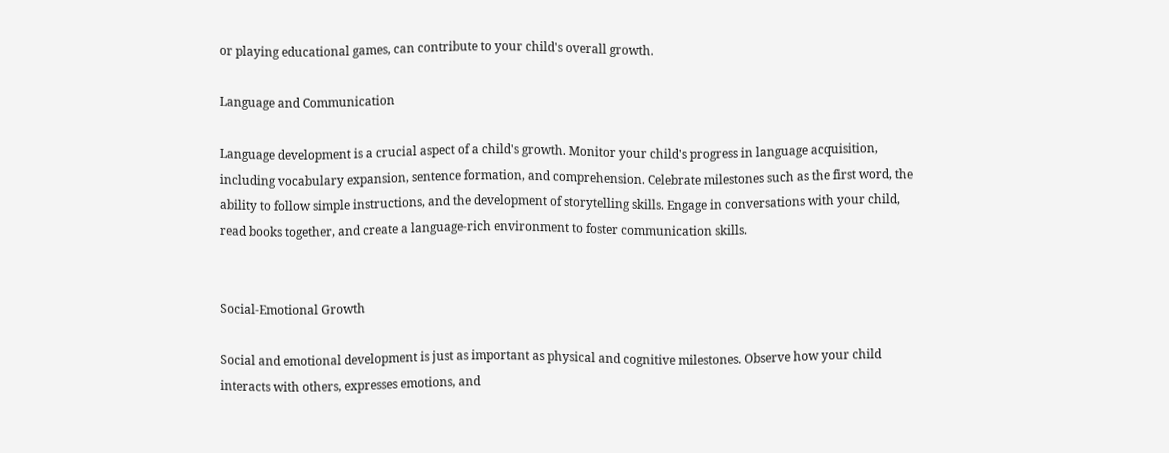or playing educational games, can contribute to your child's overall growth.

Language and Communication

Language development is a crucial aspect of a child's growth. Monitor your child's progress in language acquisition, including vocabulary expansion, sentence formation, and comprehension. Celebrate milestones such as the first word, the ability to follow simple instructions, and the development of storytelling skills. Engage in conversations with your child, read books together, and create a language-rich environment to foster communication skills.


Social-Emotional Growth

Social and emotional development is just as important as physical and cognitive milestones. Observe how your child interacts with others, expresses emotions, and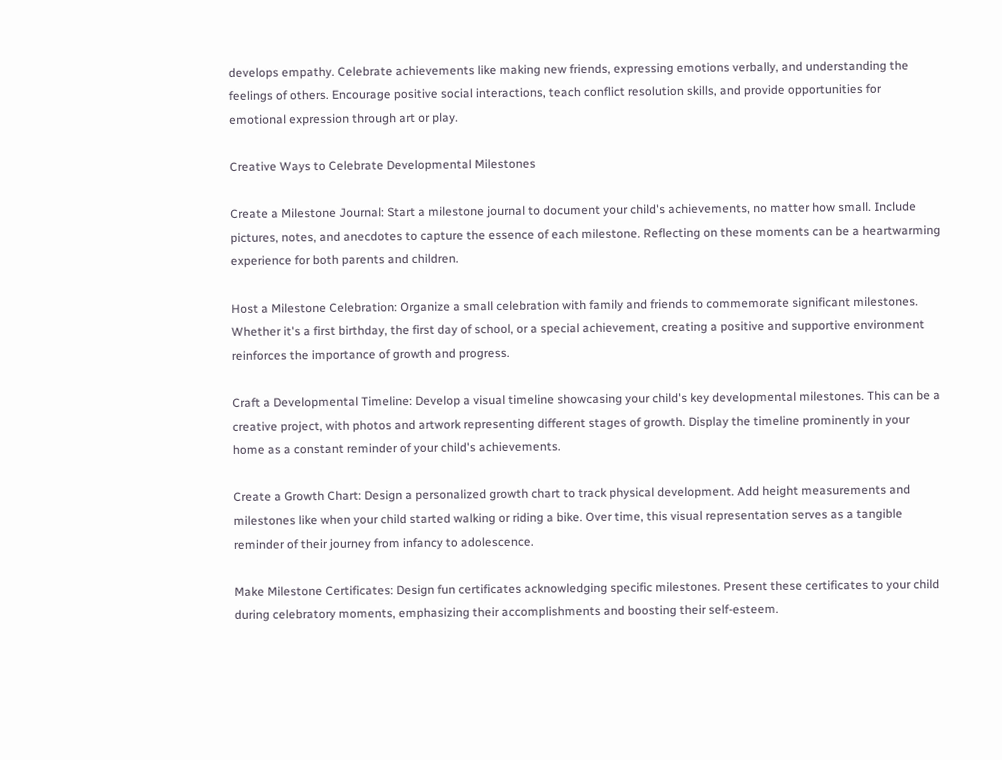develops empathy. Celebrate achievements like making new friends, expressing emotions verbally, and understanding the feelings of others. Encourage positive social interactions, teach conflict resolution skills, and provide opportunities for emotional expression through art or play.

Creative Ways to Celebrate Developmental Milestones

Create a Milestone Journal: Start a milestone journal to document your child's achievements, no matter how small. Include pictures, notes, and anecdotes to capture the essence of each milestone. Reflecting on these moments can be a heartwarming experience for both parents and children.

Host a Milestone Celebration: Organize a small celebration with family and friends to commemorate significant milestones. Whether it's a first birthday, the first day of school, or a special achievement, creating a positive and supportive environment reinforces the importance of growth and progress.

Craft a Developmental Timeline: Develop a visual timeline showcasing your child's key developmental milestones. This can be a creative project, with photos and artwork representing different stages of growth. Display the timeline prominently in your home as a constant reminder of your child's achievements.

Create a Growth Chart: Design a personalized growth chart to track physical development. Add height measurements and milestones like when your child started walking or riding a bike. Over time, this visual representation serves as a tangible reminder of their journey from infancy to adolescence.

Make Milestone Certificates: Design fun certificates acknowledging specific milestones. Present these certificates to your child during celebratory moments, emphasizing their accomplishments and boosting their self-esteem.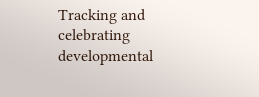Tracking and celebrating developmental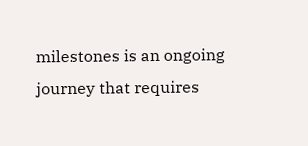milestones is an ongoing journey that requires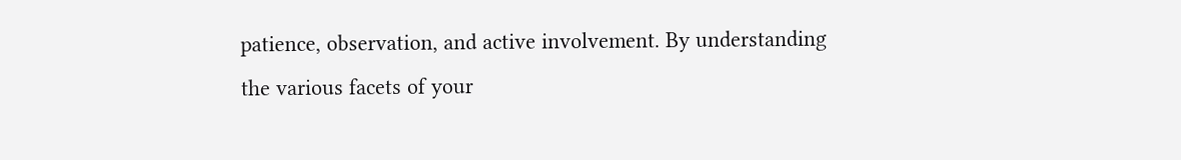patience, observation, and active involvement. By understanding the various facets of your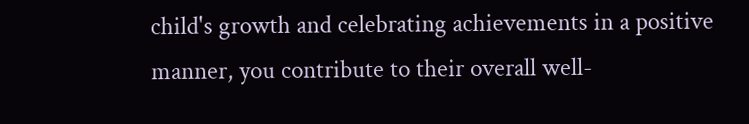child's growth and celebrating achievements in a positive manner, you contribute to their overall well-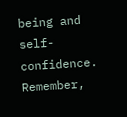being and self-confidence. Remember,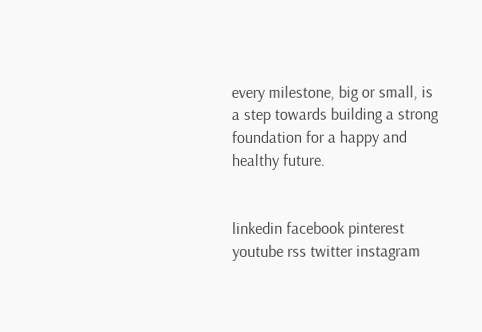every milestone, big or small, is a step towards building a strong foundation for a happy and healthy future.


linkedin facebook pinterest youtube rss twitter instagram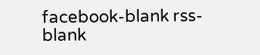facebook-blank rss-blank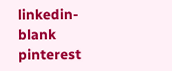linkedin-blank pinterest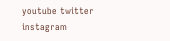youtube twitter instagram